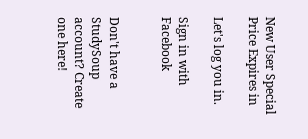New User Special Price Expires in

Let's log you in.

Sign in with Facebook


Don't have a StudySoup account? Create one here!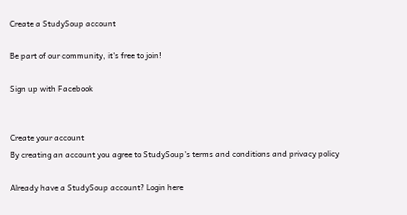Create a StudySoup account

Be part of our community, it's free to join!

Sign up with Facebook


Create your account
By creating an account you agree to StudySoup's terms and conditions and privacy policy

Already have a StudySoup account? Login here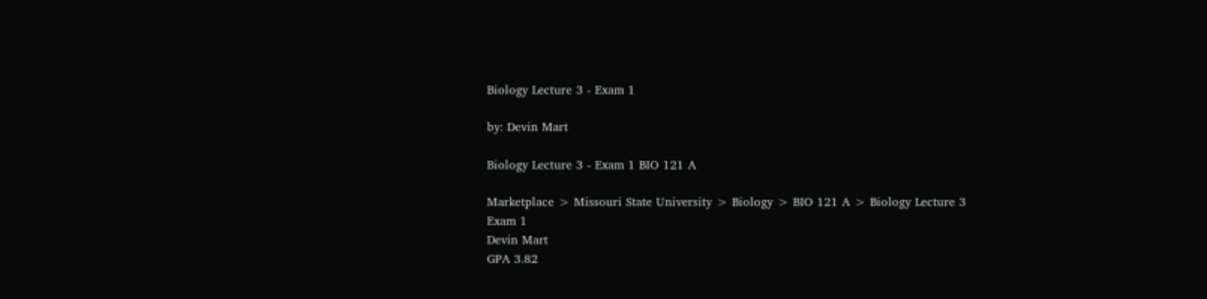Biology Lecture 3 - Exam 1

by: Devin Mart

Biology Lecture 3 - Exam 1 BIO 121 A

Marketplace > Missouri State University > Biology > BIO 121 A > Biology Lecture 3 Exam 1
Devin Mart
GPA 3.82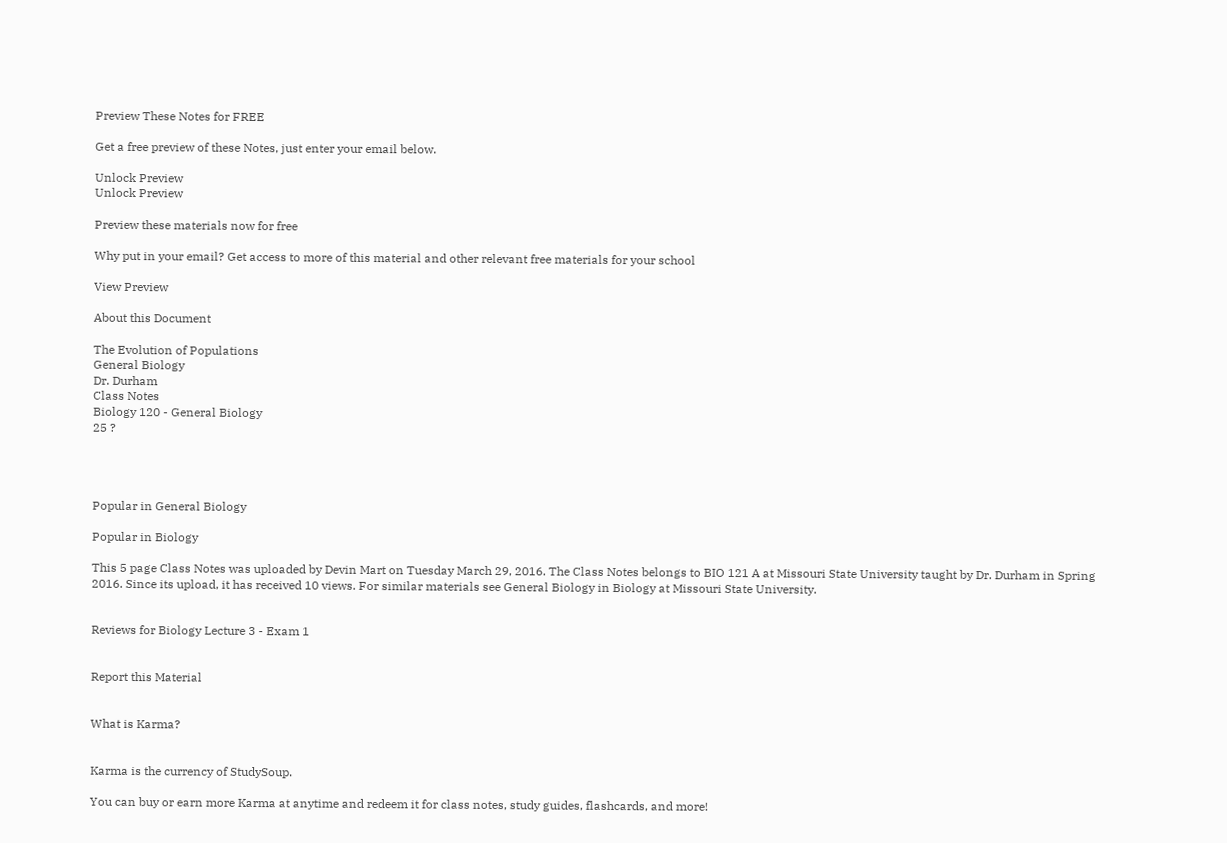Preview These Notes for FREE

Get a free preview of these Notes, just enter your email below.

Unlock Preview
Unlock Preview

Preview these materials now for free

Why put in your email? Get access to more of this material and other relevant free materials for your school

View Preview

About this Document

The Evolution of Populations
General Biology
Dr. Durham
Class Notes
Biology 120 - General Biology
25 ?




Popular in General Biology

Popular in Biology

This 5 page Class Notes was uploaded by Devin Mart on Tuesday March 29, 2016. The Class Notes belongs to BIO 121 A at Missouri State University taught by Dr. Durham in Spring 2016. Since its upload, it has received 10 views. For similar materials see General Biology in Biology at Missouri State University.


Reviews for Biology Lecture 3 - Exam 1


Report this Material


What is Karma?


Karma is the currency of StudySoup.

You can buy or earn more Karma at anytime and redeem it for class notes, study guides, flashcards, and more!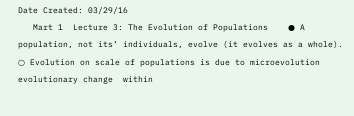Date Created: 03/29/16
   Mart 1  Lecture 3: The Evolution of Populations    ● A population, not its’ individuals, evolve (it evolves as a whole).  ○ Evolution on scale of populations is due to microevolution evolutionary change  within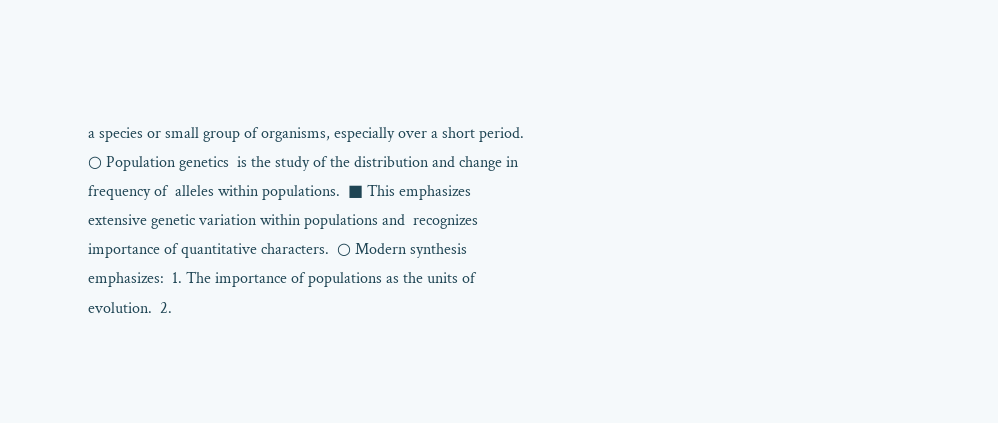a species or small group of organisms, especially over a short period.  ○ Population genetics  is the study of the distribution and change in frequency of  alleles within populations.  ■ This emphasizes extensive genetic variation within populations and  recognizes importance of quantitative characters.  ○ Modern synthesis  emphasizes:  1. The importance of populations as the units of evolution.  2.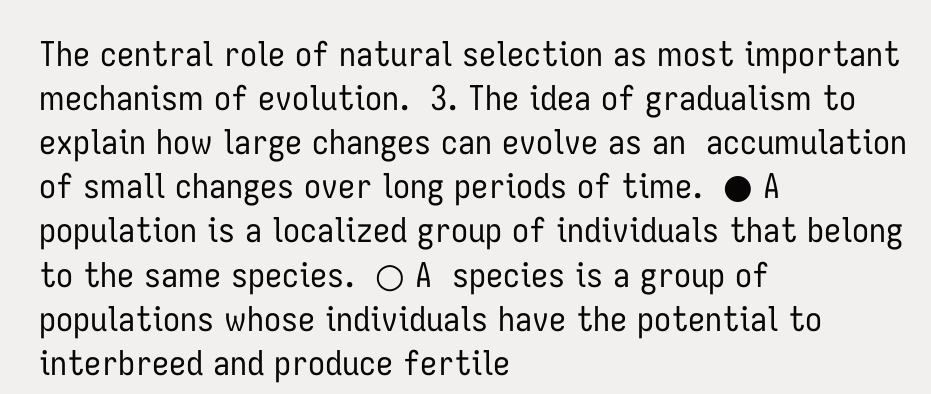The central role of natural selection as most important mechanism of evolution.  3. The idea of gradualism to explain how large changes can evolve as an  accumulation of small changes over long periods of time.  ● A  population is a localized group of individuals that belong to the same species.  ○ A  species is a group of populations whose individuals have the potential to  interbreed and produce fertile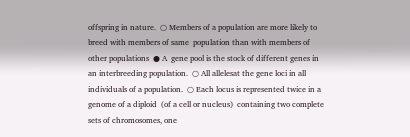offspring in nature.  ○ Members of a population are more likely to breed with members of same  population than with members of other populations  ● A  gene pool is the stock of different genes in an interbreeding population.  ○ All allelesat the gene loci in all individuals of a population.  ○ Each locus is represented twice in a genome of a diploid  (of a cell or nucleus)  containing two complete sets of chromosomes, one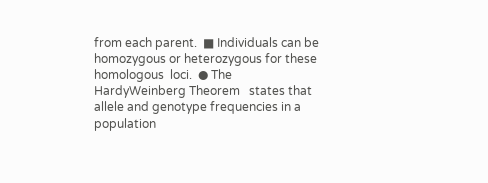from each parent.  ■ Individuals can be homozygous or heterozygous for these homologous  loci.  ● The HardyWeinberg Theorem   states that allele and genotype frequencies in a  population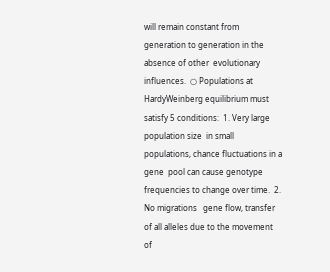will remain constant from generation to generation in the absence of other  evolutionary influences.  ○ Populations at HardyWeinberg equilibrium must satisfy 5 conditions:  1. Very large population size  in small populations, chance fluctuations in a gene  pool can cause genotype frequencies to change over time.  2. No migrations   gene flow, transfer of all alleles due to the movement of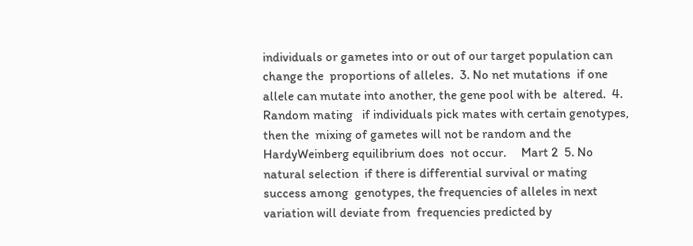individuals or gametes into or out of our target population can change the  proportions of alleles.  3. No net mutations  if one allele can mutate into another, the gene pool with be  altered.  4. Random mating   if individuals pick mates with certain genotypes, then the  mixing of gametes will not be random and the HardyWeinberg equilibrium does  not occur.     Mart 2  5. No natural selection  if there is differential survival or mating success among  genotypes, the frequencies of alleles in next variation will deviate from  frequencies predicted by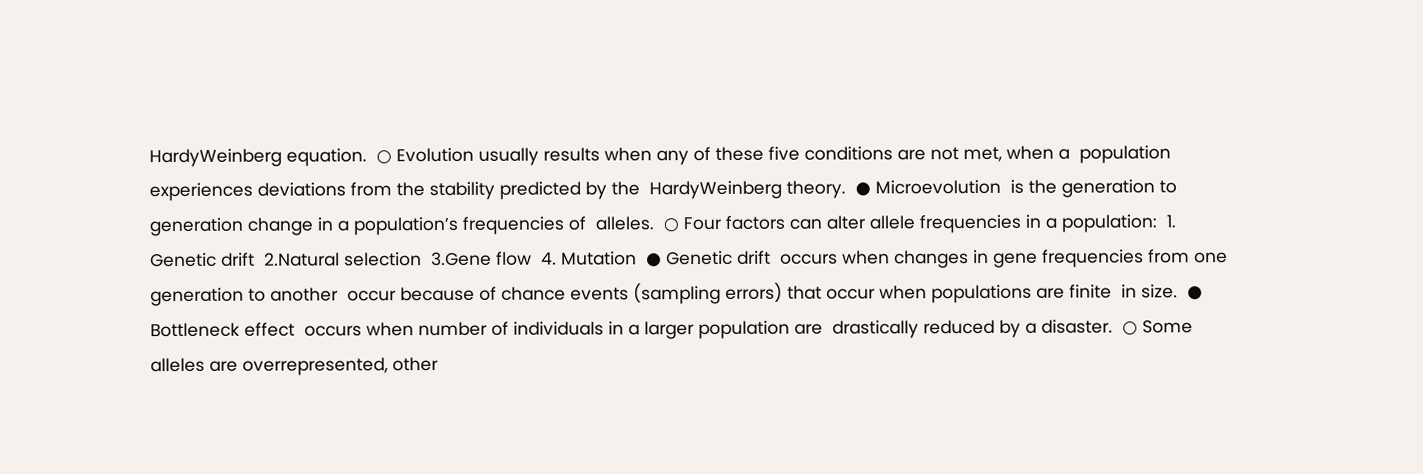HardyWeinberg equation.  ○ Evolution usually results when any of these five conditions are not met, when a  population experiences deviations from the stability predicted by the  HardyWeinberg theory.  ● Microevolution  is the generation to generation change in a population’s frequencies of  alleles.  ○ Four factors can alter allele frequencies in a population:  1. Genetic drift  2.Natural selection  3.Gene flow  4. Mutation  ● Genetic drift  occurs when changes in gene frequencies from one generation to another  occur because of chance events (sampling errors) that occur when populations are finite  in size.  ● Bottleneck effect  occurs when number of individuals in a larger population are  drastically reduced by a disaster.  ○ Some alleles are overrepresented, other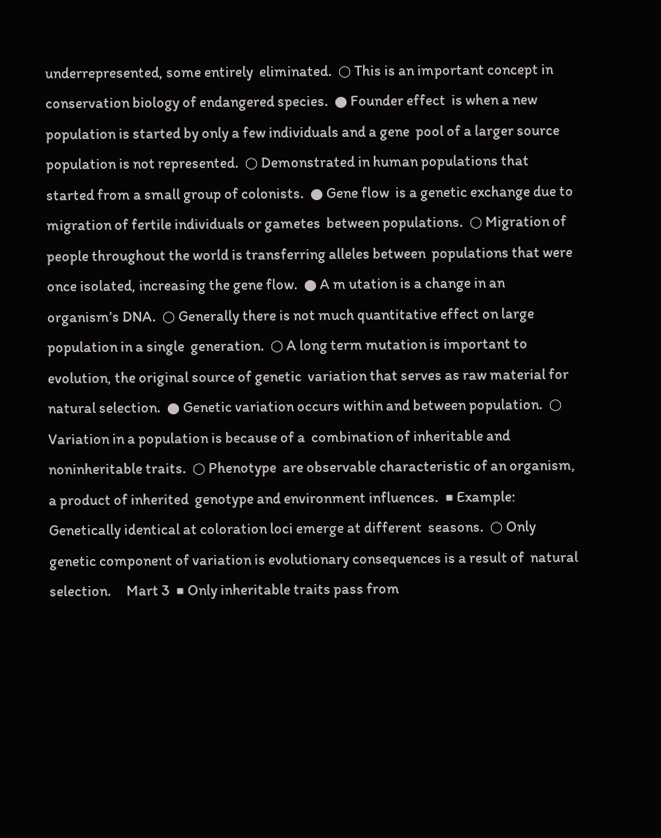underrepresented, some entirely  eliminated.  ○ This is an important concept in conservation biology of endangered species.  ● Founder effect  is when a new population is started by only a few individuals and a gene  pool of a larger source population is not represented.  ○ Demonstrated in human populations that started from a small group of colonists.  ● Gene flow  is a genetic exchange due to migration of fertile individuals or gametes  between populations.  ○ Migration of people throughout the world is transferring alleles between  populations that were once isolated, increasing the gene flow.  ● A m utation is a change in an organism’s DNA.  ○ Generally there is not much quantitative effect on large population in a single  generation.  ○ A long term mutation is important to evolution, the original source of genetic  variation that serves as raw material for natural selection.  ● Genetic variation occurs within and between population.  ○ Variation in a population is because of a  combination of inheritable and  noninheritable traits.  ○ Phenotype  are observable characteristic of an organism, a product of inherited  genotype and environment influences.  ■ Example: Genetically identical at coloration loci emerge at different  seasons.  ○ Only genetic component of variation is evolutionary consequences is a result of  natural selection.     Mart 3  ■ Only inheritable traits pass from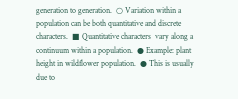generation to generation.  ○ Variation within a population can be both quantitative and discrete characters.  ■ Quantitative characters  vary along a continuum within a population.  ● Example: plant height in wildflower population.  ● This is usually due to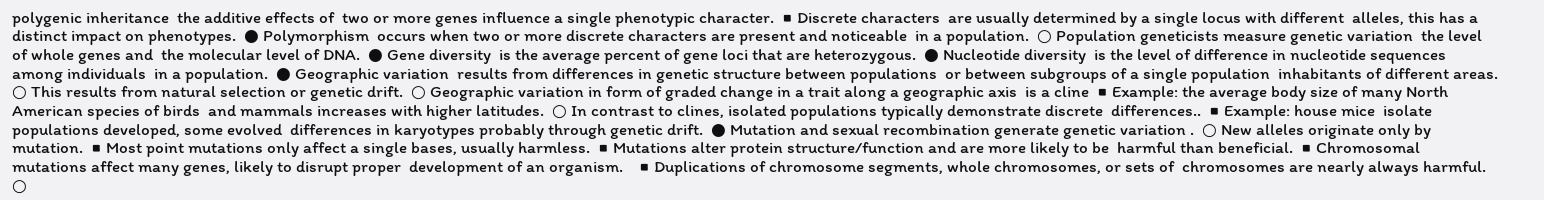polygenic inheritance  the additive effects of  two or more genes influence a single phenotypic character.  ■ Discrete characters  are usually determined by a single locus with different  alleles, this has a distinct impact on phenotypes.  ● Polymorphism  occurs when two or more discrete characters are present and noticeable  in a population.  ○ Population geneticists measure genetic variation  the level of whole genes and  the molecular level of DNA.  ● Gene diversity  is the average percent of gene loci that are heterozygous.  ● Nucleotide diversity  is the level of difference in nucleotide sequences among individuals  in a population.  ● Geographic variation  results from differences in genetic structure between populations  or between subgroups of a single population  inhabitants of different areas.  ○ This results from natural selection or genetic drift.  ○ Geographic variation in form of graded change in a trait along a geographic axis  is a cline  ■ Example: the average body size of many North American species of birds  and mammals increases with higher latitudes.  ○ In contrast to clines, isolated populations typically demonstrate discrete  differences..  ■ Example: house mice  isolate populations developed, some evolved  differences in karyotypes probably through genetic drift.  ● Mutation and sexual recombination generate genetic variation .  ○ New alleles originate only by mutation.  ■ Most point mutations only affect a single bases, usually harmless.  ■ Mutations alter protein structure/function and are more likely to be  harmful than beneficial.  ■ Chromosomal mutations affect many genes, likely to disrupt proper  development of an organism.    ■ Duplications of chromosome segments, whole chromosomes, or sets of  chromosomes are nearly always harmful.  ○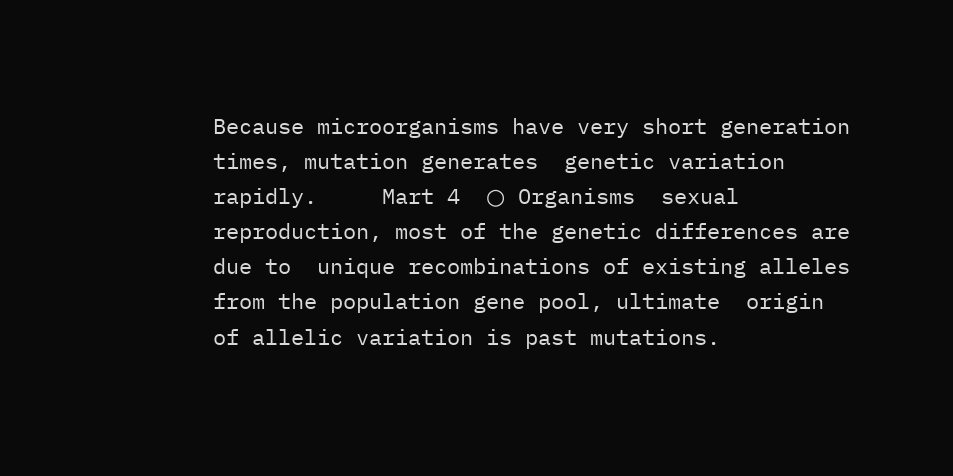Because microorganisms have very short generation times, mutation generates  genetic variation rapidly.     Mart 4  ○ Organisms  sexual reproduction, most of the genetic differences are due to  unique recombinations of existing alleles from the population gene pool, ultimate  origin of allelic variation is past mutations.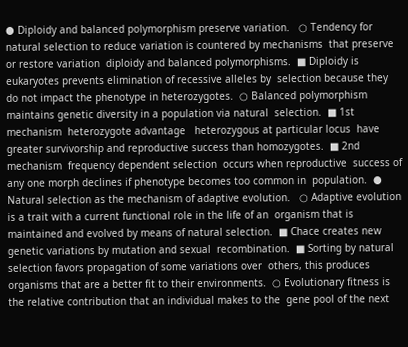● Diploidy and balanced polymorphism preserve variation.   ○ Tendency for natural selection to reduce variation is countered by mechanisms  that preserve or restore variation  diploidy and balanced polymorphisms.  ■ Diploidy is eukaryotes prevents elimination of recessive alleles by  selection because they do not impact the phenotype in heterozygotes.  ○ Balanced polymorphism  maintains genetic diversity in a population via natural  selection.  ■ 1st mechanism  heterozygote advantage   heterozygous at particular locus  have greater survivorship and reproductive success than homozygotes.  ■ 2nd mechanism  frequency dependent selection  occurs when reproductive  success of any one morph declines if phenotype becomes too common in  population.  ● Natural selection as the mechanism of adaptive evolution.   ○ Adaptive evolution is a trait with a current functional role in the life of an  organism that is maintained and evolved by means of natural selection.  ■ Chace creates new genetic variations by mutation and sexual  recombination.  ■ Sorting by natural selection favors propagation of some variations over  others, this produces organisms that are a better fit to their environments.  ○ Evolutionary fitness is the relative contribution that an individual makes to the  gene pool of the next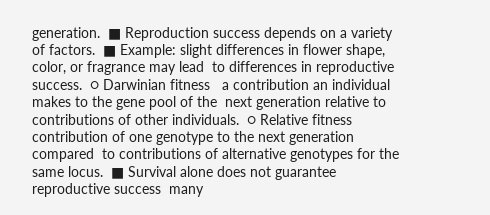generation.  ■ Reproduction success depends on a variety of factors.  ■ Example: slight differences in flower shape, color, or fragrance may lead  to differences in reproductive success.  ○ Darwinian fitness   a contribution an individual makes to the gene pool of the  next generation relative to contributions of other individuals.  ○ Relative fitness   contribution of one genotype to the next generation compared  to contributions of alternative genotypes for the same locus.  ■ Survival alone does not guarantee reproductive success  many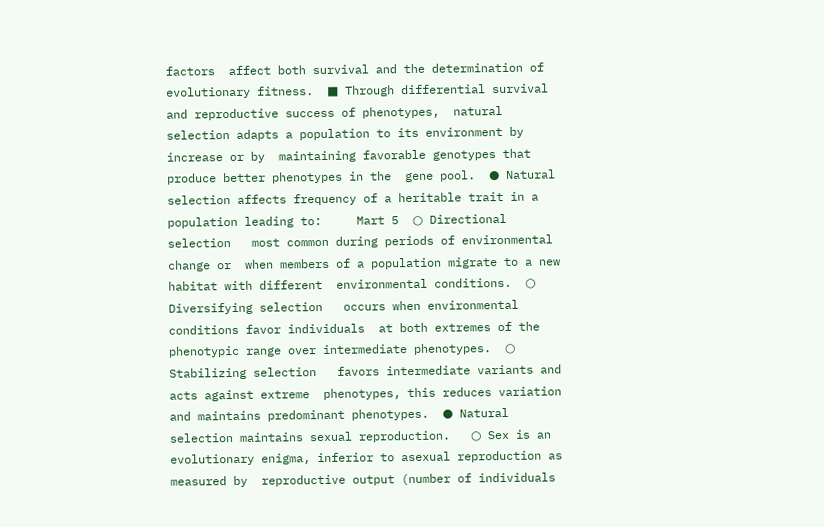factors  affect both survival and the determination of evolutionary fitness.  ■ Through differential survival and reproductive success of phenotypes,  natural selection adapts a population to its environment by increase or by  maintaining favorable genotypes that produce better phenotypes in the  gene pool.  ● Natural selection affects frequency of a heritable trait in a population leading to:     Mart 5  ○ Directional selection   most common during periods of environmental change or  when members of a population migrate to a new habitat with different  environmental conditions.  ○ Diversifying selection   occurs when environmental conditions favor individuals  at both extremes of the phenotypic range over intermediate phenotypes.  ○ Stabilizing selection   favors intermediate variants and acts against extreme  phenotypes, this reduces variation and maintains predominant phenotypes.  ● Natural selection maintains sexual reproduction.   ○ Sex is an evolutionary enigma, inferior to asexual reproduction as measured by  reproductive output (number of individuals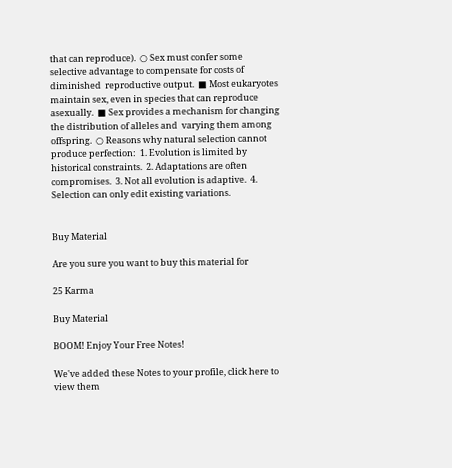that can reproduce).  ○ Sex must confer some selective advantage to compensate for costs of diminished  reproductive output.  ■ Most eukaryotes maintain sex, even in species that can reproduce  asexually.  ■ Sex provides a mechanism for changing the distribution of alleles and  varying them among offspring.  ○ Reasons why natural selection cannot produce perfection:  1. Evolution is limited by historical constraints.  2. Adaptations are often compromises.  3. Not all evolution is adaptive.  4. Selection can only edit existing variations.


Buy Material

Are you sure you want to buy this material for

25 Karma

Buy Material

BOOM! Enjoy Your Free Notes!

We've added these Notes to your profile, click here to view them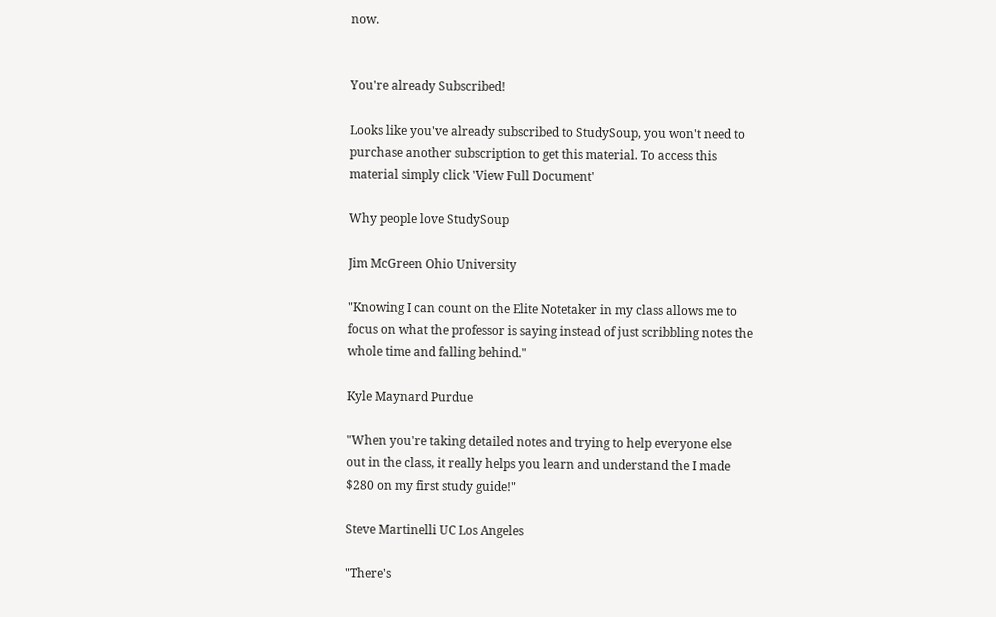now.


You're already Subscribed!

Looks like you've already subscribed to StudySoup, you won't need to purchase another subscription to get this material. To access this material simply click 'View Full Document'

Why people love StudySoup

Jim McGreen Ohio University

"Knowing I can count on the Elite Notetaker in my class allows me to focus on what the professor is saying instead of just scribbling notes the whole time and falling behind."

Kyle Maynard Purdue

"When you're taking detailed notes and trying to help everyone else out in the class, it really helps you learn and understand the I made $280 on my first study guide!"

Steve Martinelli UC Los Angeles

"There's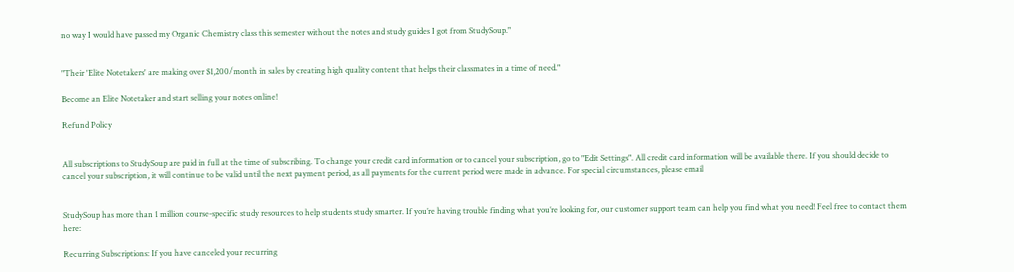no way I would have passed my Organic Chemistry class this semester without the notes and study guides I got from StudySoup."


"Their 'Elite Notetakers' are making over $1,200/month in sales by creating high quality content that helps their classmates in a time of need."

Become an Elite Notetaker and start selling your notes online!

Refund Policy


All subscriptions to StudySoup are paid in full at the time of subscribing. To change your credit card information or to cancel your subscription, go to "Edit Settings". All credit card information will be available there. If you should decide to cancel your subscription, it will continue to be valid until the next payment period, as all payments for the current period were made in advance. For special circumstances, please email


StudySoup has more than 1 million course-specific study resources to help students study smarter. If you’re having trouble finding what you’re looking for, our customer support team can help you find what you need! Feel free to contact them here:

Recurring Subscriptions: If you have canceled your recurring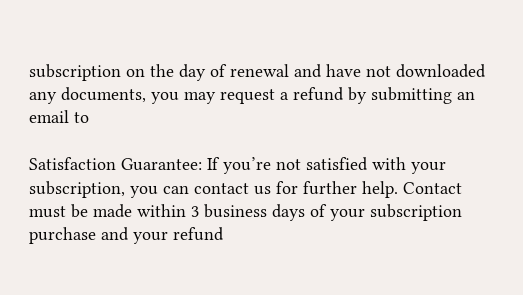subscription on the day of renewal and have not downloaded any documents, you may request a refund by submitting an email to

Satisfaction Guarantee: If you’re not satisfied with your subscription, you can contact us for further help. Contact must be made within 3 business days of your subscription purchase and your refund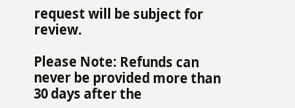request will be subject for review.

Please Note: Refunds can never be provided more than 30 days after the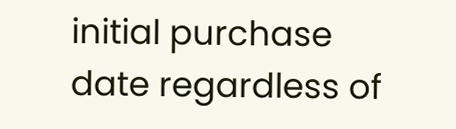initial purchase date regardless of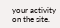your activity on the site.